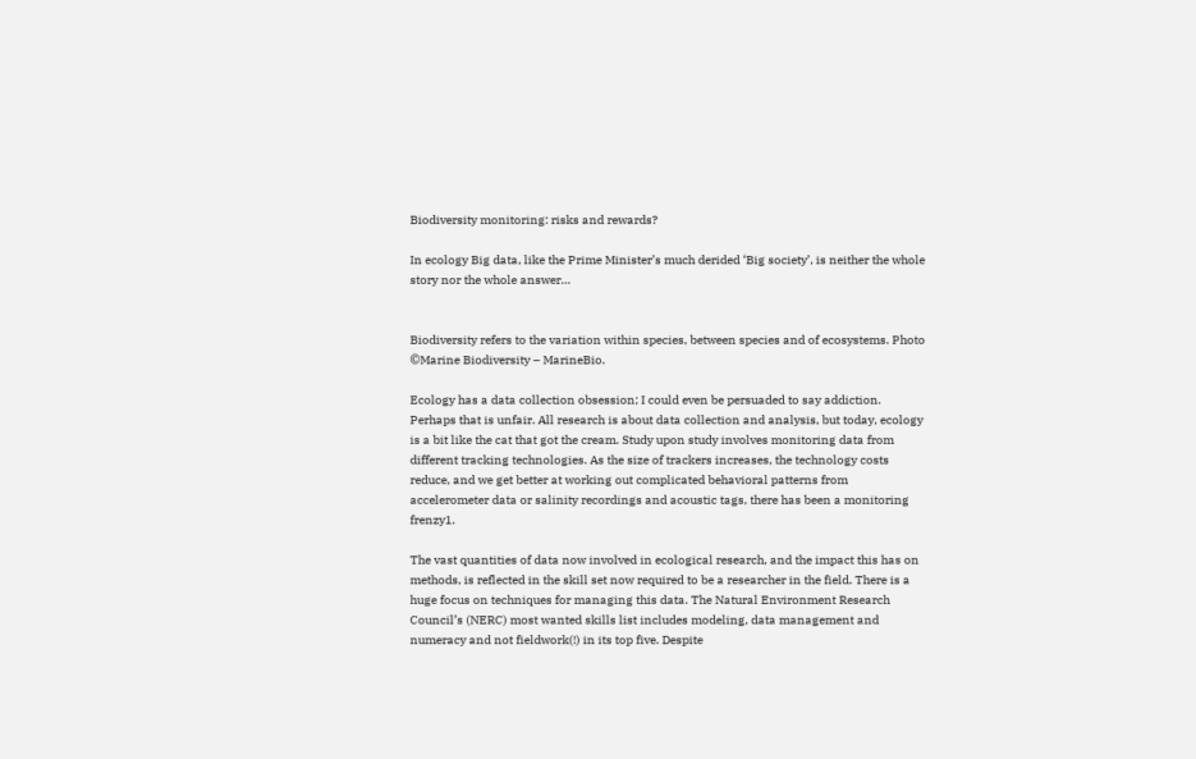Biodiversity monitoring: risks and rewards?

In ecology Big data, like the Prime Minister’s much derided ‘Big society’, is neither the whole story nor the whole answer…


Biodiversity refers to the variation within species, between species and of ecosystems. Photo ©Marine Biodiversity – MarineBio.

Ecology has a data collection obsession; I could even be persuaded to say addiction. Perhaps that is unfair. All research is about data collection and analysis, but today, ecology is a bit like the cat that got the cream. Study upon study involves monitoring data from different tracking technologies. As the size of trackers increases, the technology costs reduce, and we get better at working out complicated behavioral patterns from accelerometer data or salinity recordings and acoustic tags, there has been a monitoring frenzy1.

The vast quantities of data now involved in ecological research, and the impact this has on methods, is reflected in the skill set now required to be a researcher in the field. There is a huge focus on techniques for managing this data. The Natural Environment Research Council’s (NERC) most wanted skills list includes modeling, data management and numeracy and not fieldwork(!) in its top five. Despite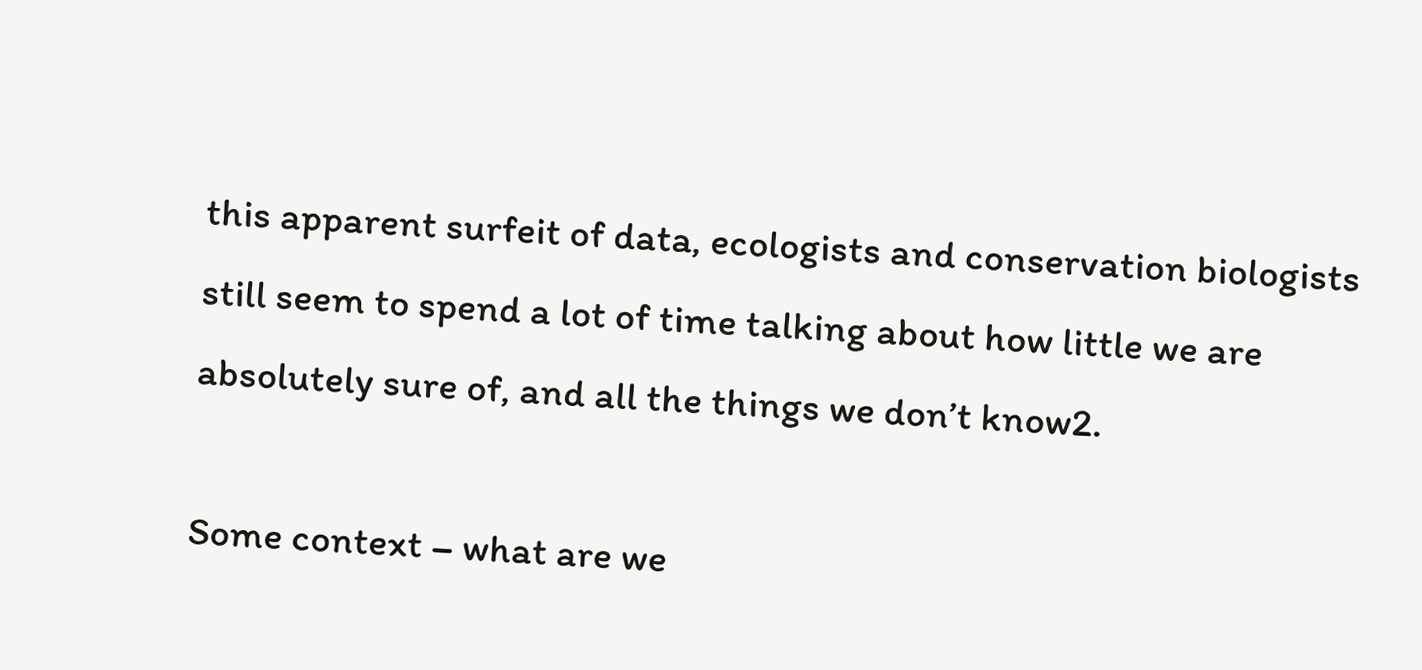this apparent surfeit of data, ecologists and conservation biologists still seem to spend a lot of time talking about how little we are absolutely sure of, and all the things we don’t know2.

Some context – what are we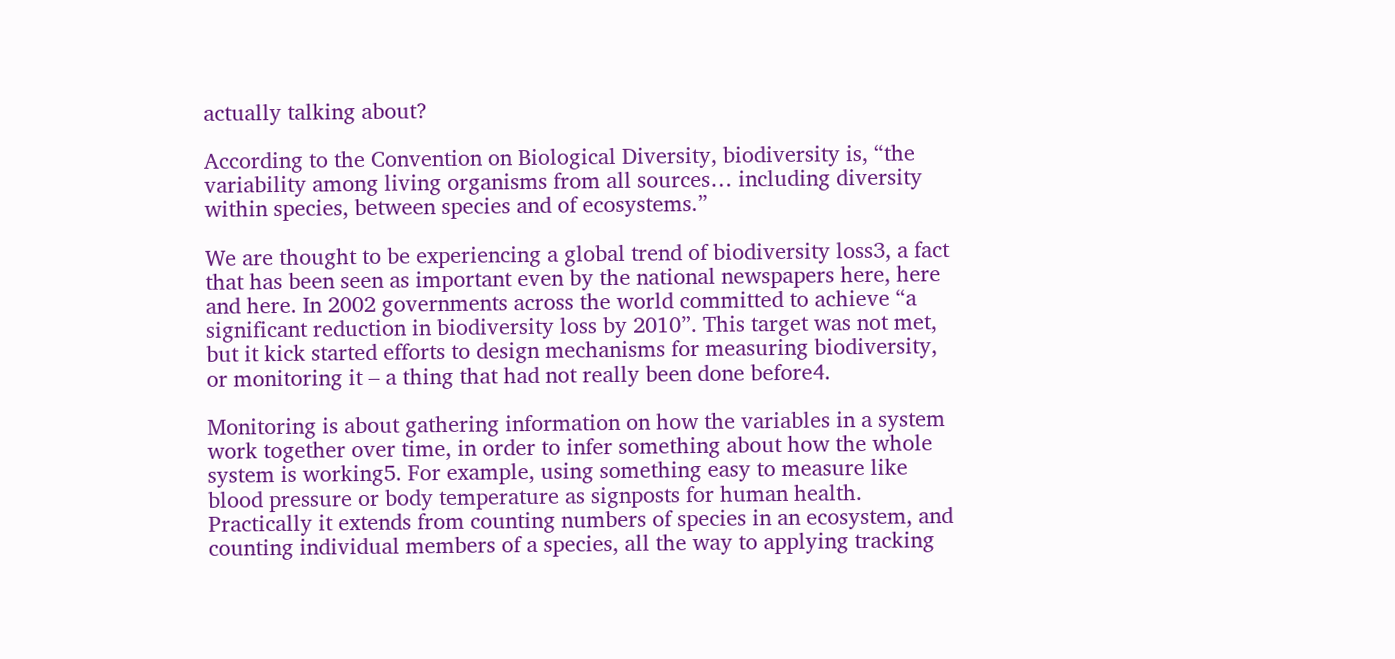actually talking about?

According to the Convention on Biological Diversity, biodiversity is, “the variability among living organisms from all sources… including diversity within species, between species and of ecosystems.”

We are thought to be experiencing a global trend of biodiversity loss3, a fact that has been seen as important even by the national newspapers here, here and here. In 2002 governments across the world committed to achieve “a significant reduction in biodiversity loss by 2010”. This target was not met, but it kick started efforts to design mechanisms for measuring biodiversity, or monitoring it – a thing that had not really been done before4.

Monitoring is about gathering information on how the variables in a system work together over time, in order to infer something about how the whole system is working5. For example, using something easy to measure like blood pressure or body temperature as signposts for human health. Practically it extends from counting numbers of species in an ecosystem, and counting individual members of a species, all the way to applying tracking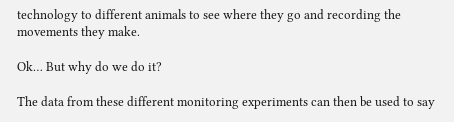technology to different animals to see where they go and recording the movements they make.

Ok… But why do we do it?

The data from these different monitoring experiments can then be used to say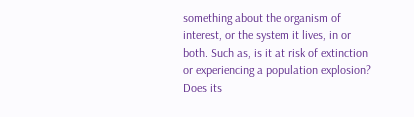something about the organism of interest, or the system it lives, in or both. Such as, is it at risk of extinction or experiencing a population explosion? Does its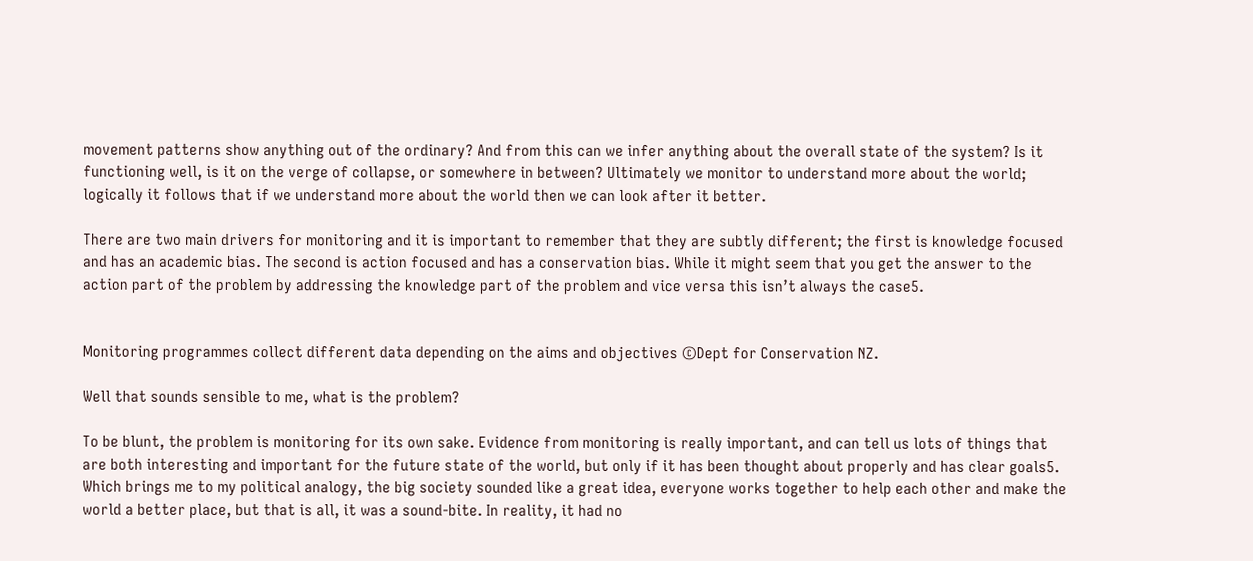movement patterns show anything out of the ordinary? And from this can we infer anything about the overall state of the system? Is it functioning well, is it on the verge of collapse, or somewhere in between? Ultimately we monitor to understand more about the world; logically it follows that if we understand more about the world then we can look after it better.

There are two main drivers for monitoring and it is important to remember that they are subtly different; the first is knowledge focused and has an academic bias. The second is action focused and has a conservation bias. While it might seem that you get the answer to the action part of the problem by addressing the knowledge part of the problem and vice versa this isn’t always the case5.


Monitoring programmes collect different data depending on the aims and objectives ©Dept for Conservation NZ.

Well that sounds sensible to me, what is the problem?

To be blunt, the problem is monitoring for its own sake. Evidence from monitoring is really important, and can tell us lots of things that are both interesting and important for the future state of the world, but only if it has been thought about properly and has clear goals5. Which brings me to my political analogy, the big society sounded like a great idea, everyone works together to help each other and make the world a better place, but that is all, it was a sound-bite. In reality, it had no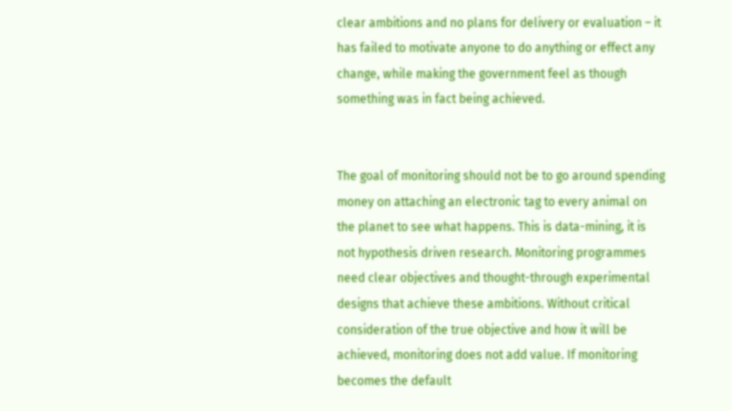clear ambitions and no plans for delivery or evaluation – it has failed to motivate anyone to do anything or effect any change, while making the government feel as though something was in fact being achieved.


The goal of monitoring should not be to go around spending money on attaching an electronic tag to every animal on the planet to see what happens. This is data-mining, it is not hypothesis driven research. Monitoring programmes need clear objectives and thought-through experimental designs that achieve these ambitions. Without critical consideration of the true objective and how it will be achieved, monitoring does not add value. If monitoring becomes the default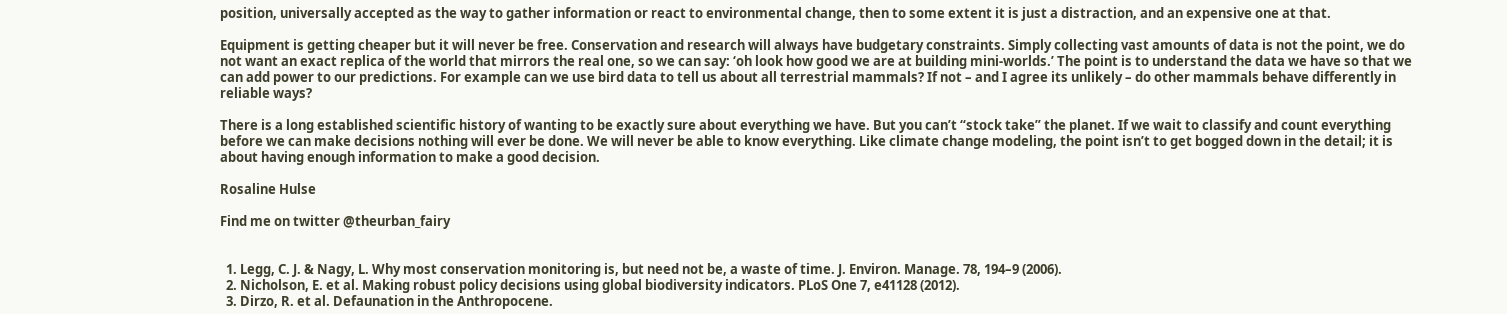position, universally accepted as the way to gather information or react to environmental change, then to some extent it is just a distraction, and an expensive one at that.

Equipment is getting cheaper but it will never be free. Conservation and research will always have budgetary constraints. Simply collecting vast amounts of data is not the point, we do not want an exact replica of the world that mirrors the real one, so we can say: ‘oh look how good we are at building mini-worlds.’ The point is to understand the data we have so that we can add power to our predictions. For example can we use bird data to tell us about all terrestrial mammals? If not – and I agree its unlikely – do other mammals behave differently in reliable ways?

There is a long established scientific history of wanting to be exactly sure about everything we have. But you can’t “stock take” the planet. If we wait to classify and count everything before we can make decisions nothing will ever be done. We will never be able to know everything. Like climate change modeling, the point isn’t to get bogged down in the detail; it is about having enough information to make a good decision.

Rosaline Hulse

Find me on twitter @theurban_fairy


  1. Legg, C. J. & Nagy, L. Why most conservation monitoring is, but need not be, a waste of time. J. Environ. Manage. 78, 194–9 (2006).
  2. Nicholson, E. et al. Making robust policy decisions using global biodiversity indicators. PLoS One 7, e41128 (2012).
  3. Dirzo, R. et al. Defaunation in the Anthropocene.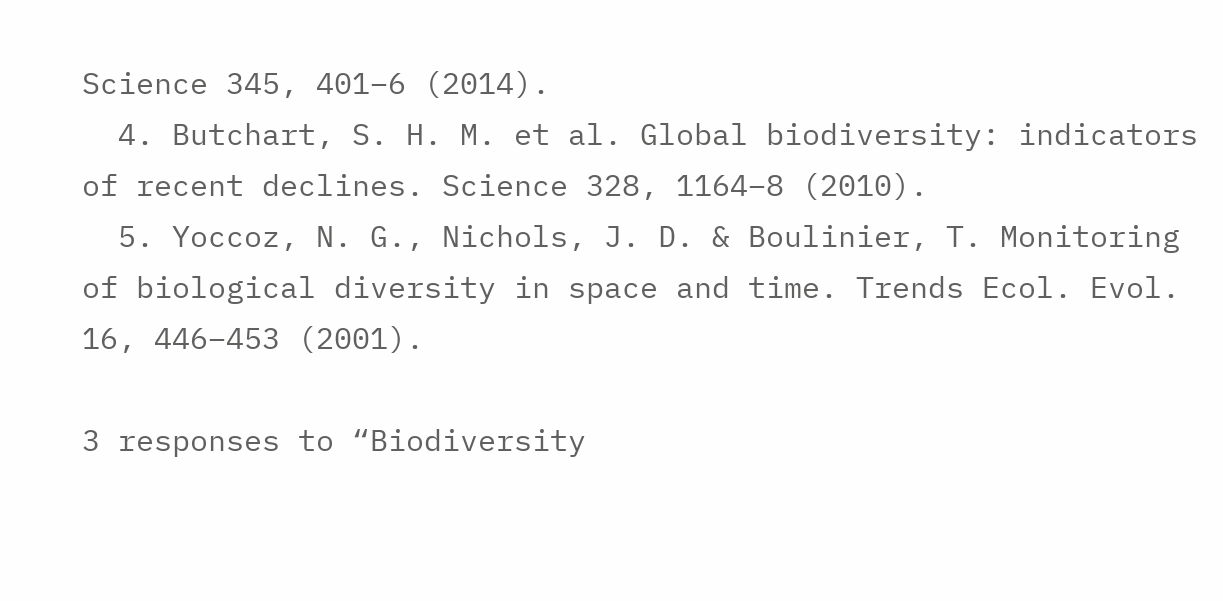Science 345, 401–6 (2014).
  4. Butchart, S. H. M. et al. Global biodiversity: indicators of recent declines. Science 328, 1164–8 (2010).
  5. Yoccoz, N. G., Nichols, J. D. & Boulinier, T. Monitoring of biological diversity in space and time. Trends Ecol. Evol. 16, 446–453 (2001).

3 responses to “Biodiversity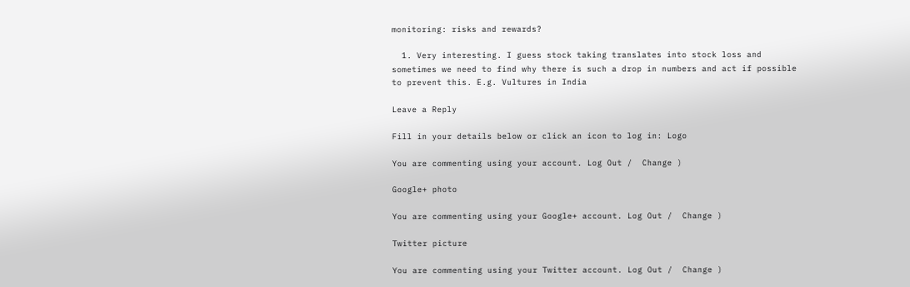monitoring: risks and rewards?

  1. Very interesting. I guess stock taking translates into stock loss and sometimes we need to find why there is such a drop in numbers and act if possible to prevent this. E.g. Vultures in India

Leave a Reply

Fill in your details below or click an icon to log in: Logo

You are commenting using your account. Log Out /  Change )

Google+ photo

You are commenting using your Google+ account. Log Out /  Change )

Twitter picture

You are commenting using your Twitter account. Log Out /  Change )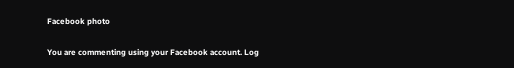Facebook photo

You are commenting using your Facebook account. Log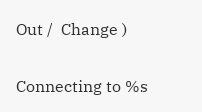Out /  Change )


Connecting to %s